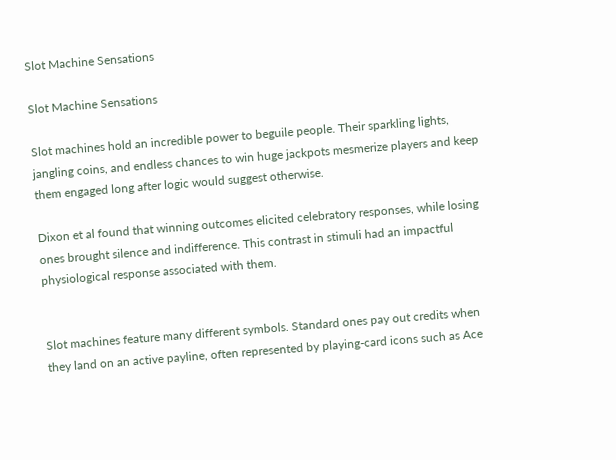Slot Machine Sensations

Slot Machine Sensations

Slot machines hold an incredible power to beguile people. Their sparkling lights, jangling coins, and endless chances to win huge jackpots mesmerize players and keep them engaged long after logic would suggest otherwise.

Dixon et al found that winning outcomes elicited celebratory responses, while losing ones brought silence and indifference. This contrast in stimuli had an impactful physiological response associated with them.


Slot machines feature many different symbols. Standard ones pay out credits when they land on an active payline, often represented by playing-card icons such as Ace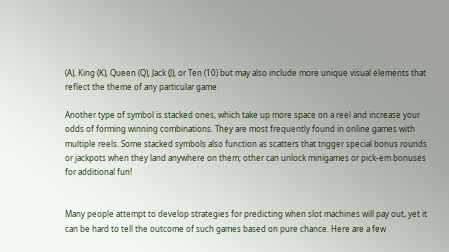(A), King (K), Queen (Q), Jack (J), or Ten (10) but may also include more unique visual elements that reflect the theme of any particular game.

Another type of symbol is stacked ones, which take up more space on a reel and increase your odds of forming winning combinations. They are most frequently found in online games with multiple reels. Some stacked symbols also function as scatters that trigger special bonus rounds or jackpots when they land anywhere on them; other can unlock minigames or pick-em bonuses for additional fun!


Many people attempt to develop strategies for predicting when slot machines will pay out, yet it can be hard to tell the outcome of such games based on pure chance. Here are a few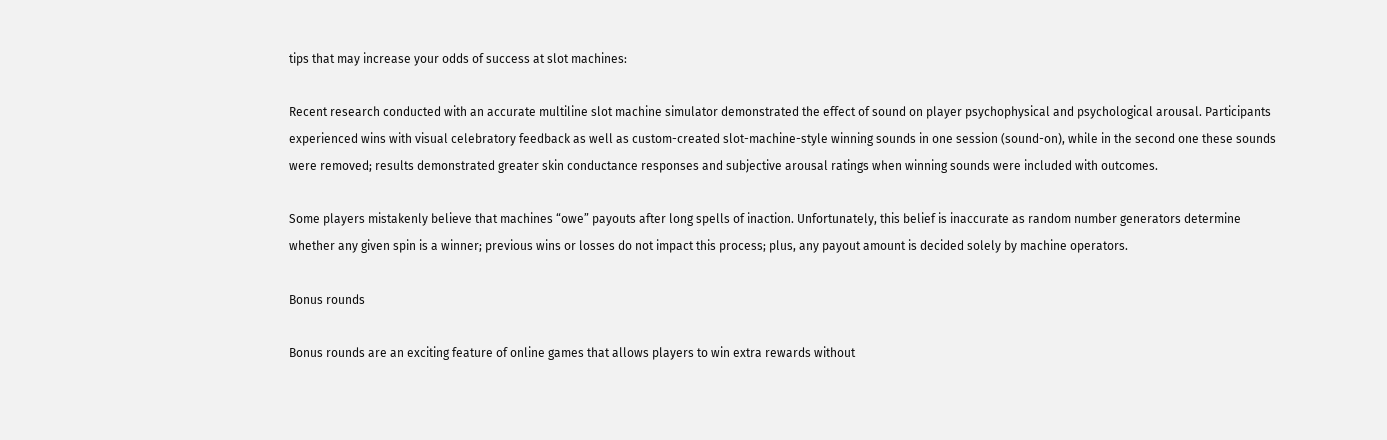tips that may increase your odds of success at slot machines:

Recent research conducted with an accurate multiline slot machine simulator demonstrated the effect of sound on player psychophysical and psychological arousal. Participants experienced wins with visual celebratory feedback as well as custom-created slot-machine-style winning sounds in one session (sound-on), while in the second one these sounds were removed; results demonstrated greater skin conductance responses and subjective arousal ratings when winning sounds were included with outcomes.

Some players mistakenly believe that machines “owe” payouts after long spells of inaction. Unfortunately, this belief is inaccurate as random number generators determine whether any given spin is a winner; previous wins or losses do not impact this process; plus, any payout amount is decided solely by machine operators.

Bonus rounds

Bonus rounds are an exciting feature of online games that allows players to win extra rewards without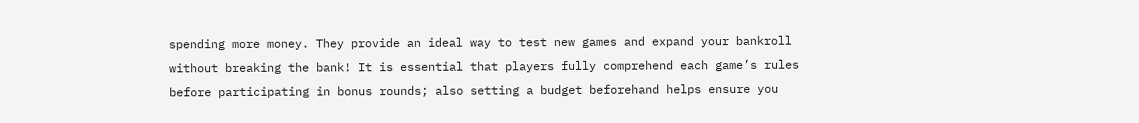spending more money. They provide an ideal way to test new games and expand your bankroll without breaking the bank! It is essential that players fully comprehend each game’s rules before participating in bonus rounds; also setting a budget beforehand helps ensure you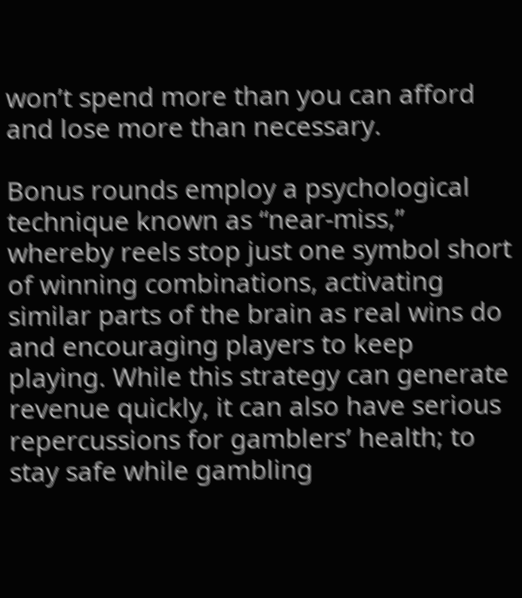won’t spend more than you can afford and lose more than necessary.

Bonus rounds employ a psychological technique known as “near-miss,” whereby reels stop just one symbol short of winning combinations, activating similar parts of the brain as real wins do and encouraging players to keep playing. While this strategy can generate revenue quickly, it can also have serious repercussions for gamblers’ health; to stay safe while gambling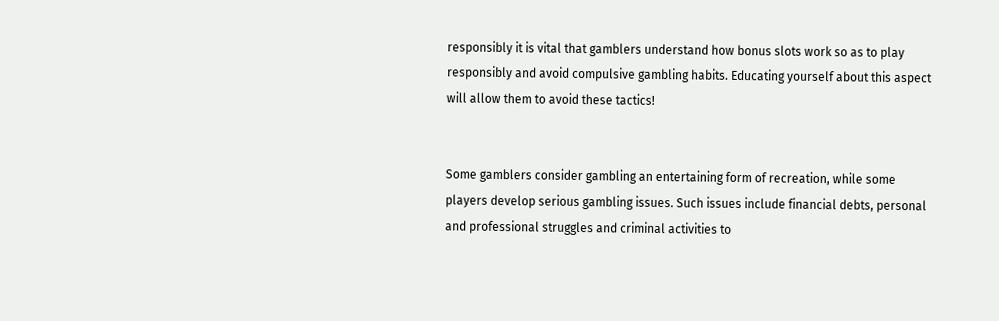responsibly it is vital that gamblers understand how bonus slots work so as to play responsibly and avoid compulsive gambling habits. Educating yourself about this aspect will allow them to avoid these tactics!


Some gamblers consider gambling an entertaining form of recreation, while some players develop serious gambling issues. Such issues include financial debts, personal and professional struggles and criminal activities to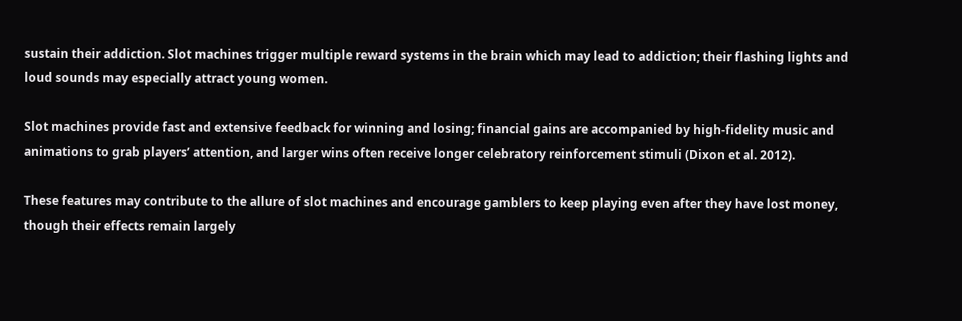sustain their addiction. Slot machines trigger multiple reward systems in the brain which may lead to addiction; their flashing lights and loud sounds may especially attract young women.

Slot machines provide fast and extensive feedback for winning and losing; financial gains are accompanied by high-fidelity music and animations to grab players’ attention, and larger wins often receive longer celebratory reinforcement stimuli (Dixon et al. 2012).

These features may contribute to the allure of slot machines and encourage gamblers to keep playing even after they have lost money, though their effects remain largely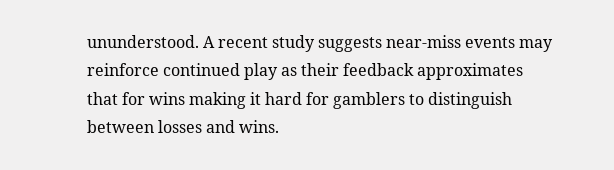ununderstood. A recent study suggests near-miss events may reinforce continued play as their feedback approximates that for wins making it hard for gamblers to distinguish between losses and wins.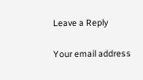Leave a Reply

Your email address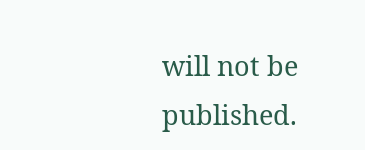will not be published.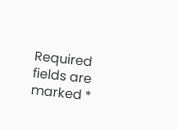Required fields are marked *